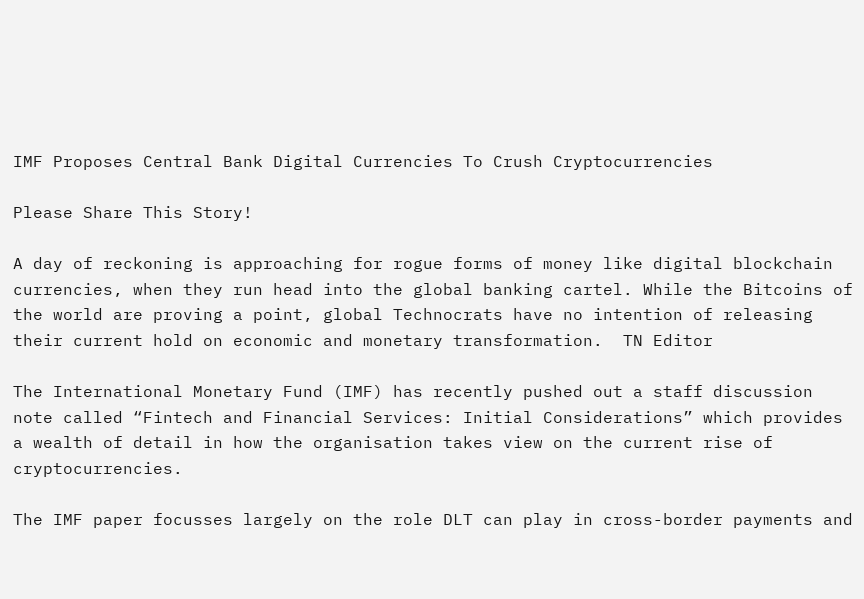IMF Proposes Central Bank Digital Currencies To Crush Cryptocurrencies

Please Share This Story!

A day of reckoning is approaching for rogue forms of money like digital blockchain currencies, when they run head into the global banking cartel. While the Bitcoins of the world are proving a point, global Technocrats have no intention of releasing their current hold on economic and monetary transformation.  TN Editor

The International Monetary Fund (IMF) has recently pushed out a staff discussion note called “Fintech and Financial Services: Initial Considerations” which provides a wealth of detail in how the organisation takes view on the current rise of cryptocurrencies.

The IMF paper focusses largely on the role DLT can play in cross-border payments and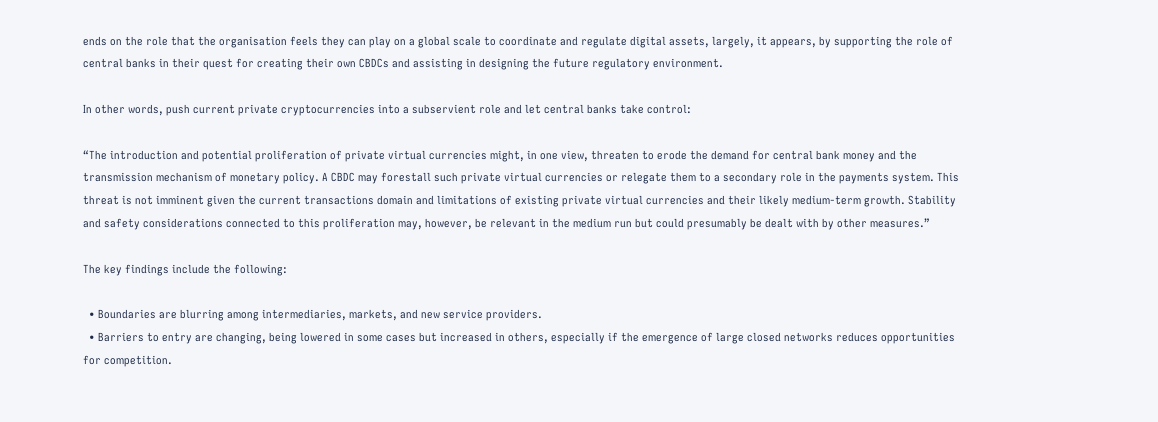ends on the role that the organisation feels they can play on a global scale to coordinate and regulate digital assets, largely, it appears, by supporting the role of central banks in their quest for creating their own CBDCs and assisting in designing the future regulatory environment.

In other words, push current private cryptocurrencies into a subservient role and let central banks take control:

“The introduction and potential proliferation of private virtual currencies might, in one view, threaten to erode the demand for central bank money and the transmission mechanism of monetary policy. A CBDC may forestall such private virtual currencies or relegate them to a secondary role in the payments system. This threat is not imminent given the current transactions domain and limitations of existing private virtual currencies and their likely medium-term growth. Stability and safety considerations connected to this proliferation may, however, be relevant in the medium run but could presumably be dealt with by other measures.”

The key findings include the following:

  • Boundaries are blurring among intermediaries, markets, and new service providers.
  • Barriers to entry are changing, being lowered in some cases but increased in others, especially if the emergence of large closed networks reduces opportunities for competition.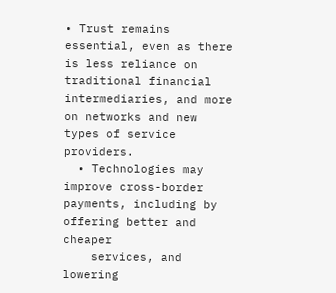• Trust remains essential, even as there is less reliance on traditional financial intermediaries, and more on networks and new types of service providers.
  • Technologies may improve cross-border payments, including by offering better and cheaper
    services, and lowering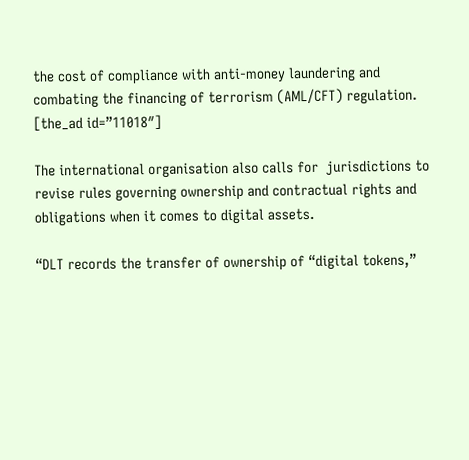the cost of compliance with anti-money laundering and combating the financing of terrorism (AML/CFT) regulation.
[the_ad id=”11018″]

The international organisation also calls for  jurisdictions to revise rules governing ownership and contractual rights and obligations when it comes to digital assets.

“DLT records the transfer of ownership of “digital tokens,”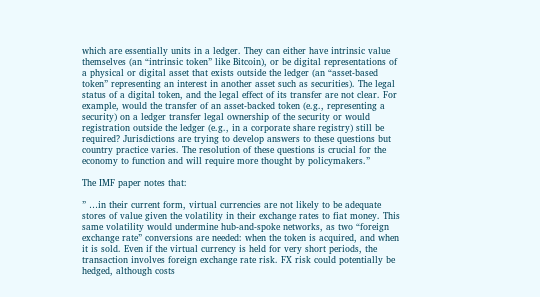which are essentially units in a ledger. They can either have intrinsic value themselves (an “intrinsic token” like Bitcoin), or be digital representations of a physical or digital asset that exists outside the ledger (an “asset-based token” representing an interest in another asset such as securities). The legal status of a digital token, and the legal effect of its transfer are not clear. For example, would the transfer of an asset-backed token (e.g., representing a security) on a ledger transfer legal ownership of the security or would registration outside the ledger (e.g., in a corporate share registry) still be required? Jurisdictions are trying to develop answers to these questions but country practice varies. The resolution of these questions is crucial for the economy to function and will require more thought by policymakers.”

The IMF paper notes that:

” …in their current form, virtual currencies are not likely to be adequate stores of value given the volatility in their exchange rates to fiat money. This same volatility would undermine hub-and-spoke networks, as two “foreign exchange rate” conversions are needed: when the token is acquired, and when it is sold. Even if the virtual currency is held for very short periods, the transaction involves foreign exchange rate risk. FX risk could potentially be hedged, although costs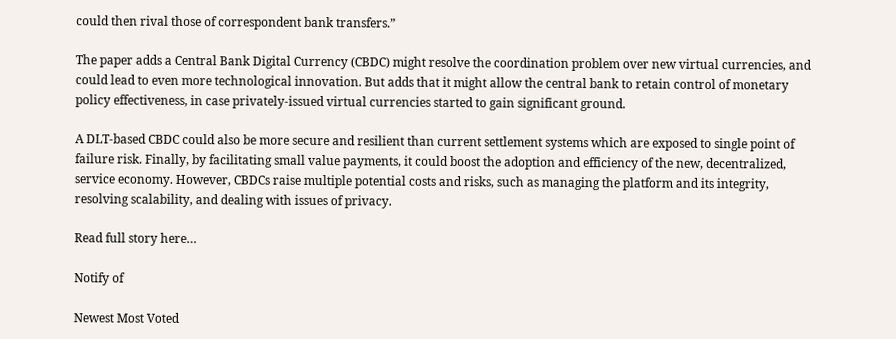could then rival those of correspondent bank transfers.”

The paper adds a Central Bank Digital Currency (CBDC) might resolve the coordination problem over new virtual currencies, and could lead to even more technological innovation. But adds that it might allow the central bank to retain control of monetary policy effectiveness, in case privately-issued virtual currencies started to gain significant ground.

A DLT-based CBDC could also be more secure and resilient than current settlement systems which are exposed to single point of failure risk. Finally, by facilitating small value payments, it could boost the adoption and efficiency of the new, decentralized, service economy. However, CBDCs raise multiple potential costs and risks, such as managing the platform and its integrity, resolving scalability, and dealing with issues of privacy.

Read full story here…

Notify of

Newest Most Voted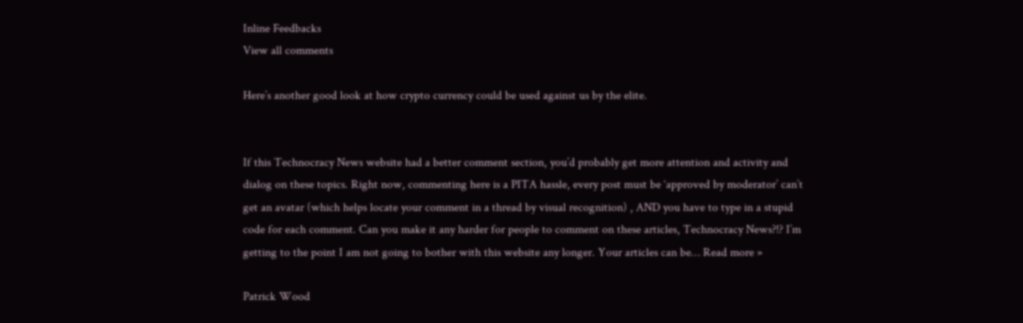Inline Feedbacks
View all comments

Here’s another good look at how crypto currency could be used against us by the elite.


If this Technocracy News website had a better comment section, you’d probably get more attention and activity and dialog on these topics. Right now, commenting here is a PITA hassle, every post must be ‘approved by moderator’ can’t get an avatar (which helps locate your comment in a thread by visual recognition) , AND you have to type in a stupid code for each comment. Can you make it any harder for people to comment on these articles, Technocracy News?!? I’m getting to the point I am not going to bother with this website any longer. Your articles can be… Read more »

Patrick Wood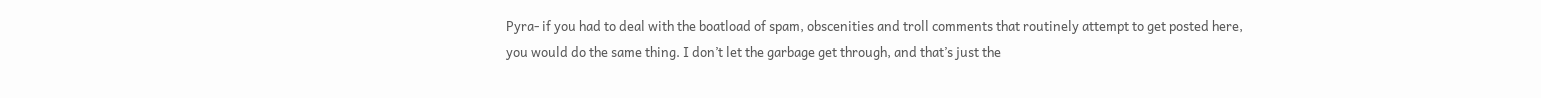Pyra- if you had to deal with the boatload of spam, obscenities and troll comments that routinely attempt to get posted here, you would do the same thing. I don’t let the garbage get through, and that’s just the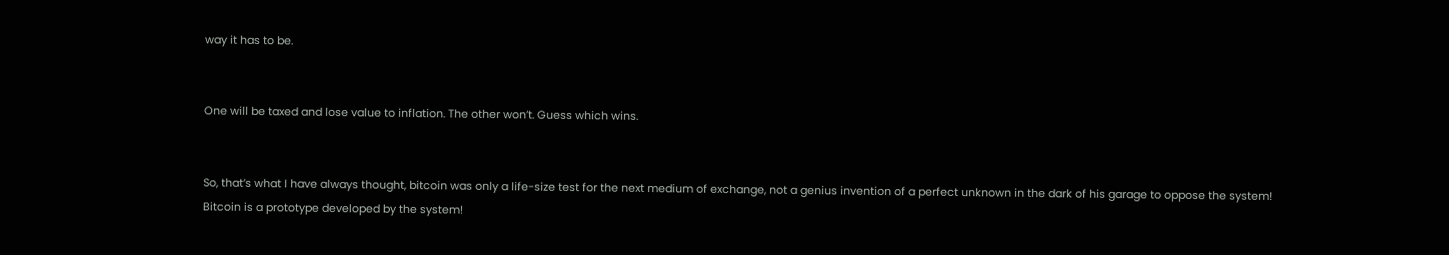way it has to be.


One will be taxed and lose value to inflation. The other won’t. Guess which wins.


So, that’s what I have always thought, bitcoin was only a life-size test for the next medium of exchange, not a genius invention of a perfect unknown in the dark of his garage to oppose the system!
Bitcoin is a prototype developed by the system!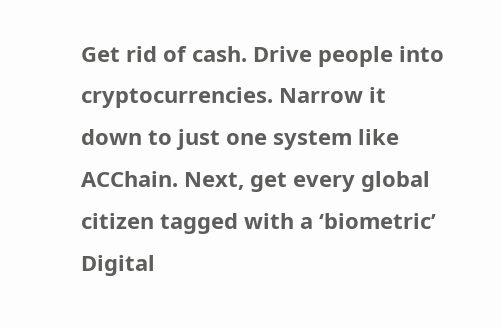Get rid of cash. Drive people into cryptocurrencies. Narrow it down to just one system like ACChain. Next, get every global citizen tagged with a ‘biometric’ Digital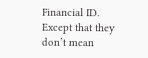Financial ID. Except that they don’t mean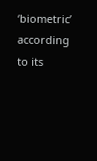‘biometric’ according to its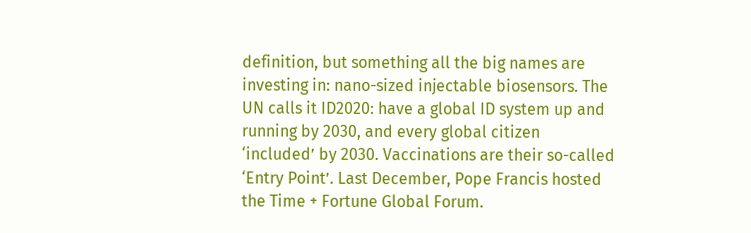definition, but something all the big names are investing in: nano-sized injectable biosensors. The UN calls it ID2020: have a global ID system up and running by 2030, and every global citizen ‘included’ by 2030. Vaccinations are their so-called ‘Entry Point’. Last December, Pope Francis hosted the Time + Fortune Global Forum.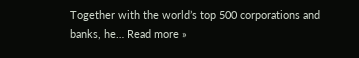Together with the world’s top 500 corporations and banks, he… Read more »